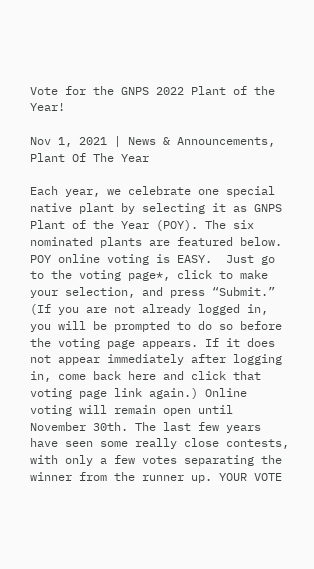Vote for the GNPS 2022 Plant of the Year!

Nov 1, 2021 | News & Announcements, Plant Of The Year

Each year, we celebrate one special native plant by selecting it as GNPS Plant of the Year (POY). The six nominated plants are featured below.  POY online voting is EASY.  Just go to the voting page*, click to make your selection, and press “Submit.”  (If you are not already logged in, you will be prompted to do so before the voting page appears. If it does not appear immediately after logging in, come back here and click that voting page link again.) Online voting will remain open until November 30th. The last few years have seen some really close contests, with only a few votes separating the winner from the runner up. YOUR VOTE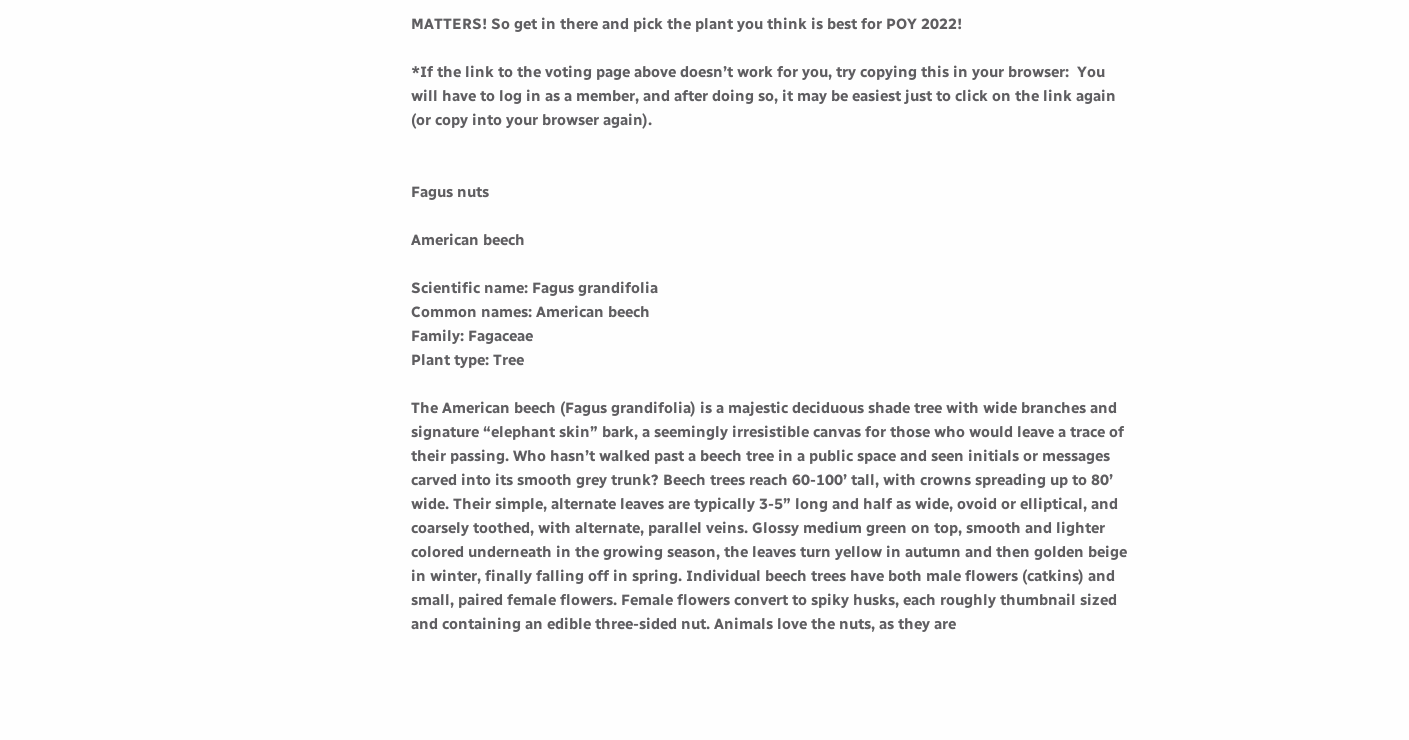MATTERS! So get in there and pick the plant you think is best for POY 2022!

*If the link to the voting page above doesn’t work for you, try copying this in your browser:  You will have to log in as a member, and after doing so, it may be easiest just to click on the link again (or copy into your browser again).


Fagus nuts

American beech

Scientific name: Fagus grandifolia
Common names: American beech
Family: Fagaceae
Plant type: Tree

The American beech (Fagus grandifolia) is a majestic deciduous shade tree with wide branches and signature “elephant skin” bark, a seemingly irresistible canvas for those who would leave a trace of their passing. Who hasn’t walked past a beech tree in a public space and seen initials or messages carved into its smooth grey trunk? Beech trees reach 60-100’ tall, with crowns spreading up to 80’ wide. Their simple, alternate leaves are typically 3-5” long and half as wide, ovoid or elliptical, and coarsely toothed, with alternate, parallel veins. Glossy medium green on top, smooth and lighter colored underneath in the growing season, the leaves turn yellow in autumn and then golden beige in winter, finally falling off in spring. Individual beech trees have both male flowers (catkins) and small, paired female flowers. Female flowers convert to spiky husks, each roughly thumbnail sized and containing an edible three-sided nut. Animals love the nuts, as they are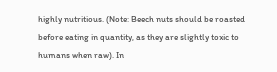highly nutritious. (Note: Beech nuts should be roasted before eating in quantity, as they are slightly toxic to humans when raw). In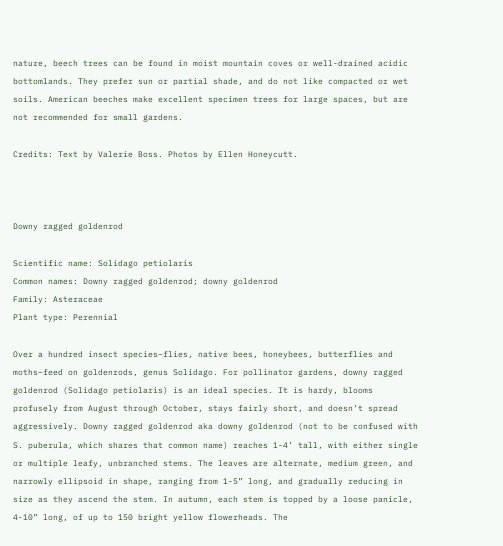nature, beech trees can be found in moist mountain coves or well-drained acidic bottomlands. They prefer sun or partial shade, and do not like compacted or wet soils. American beeches make excellent specimen trees for large spaces, but are not recommended for small gardens.

Credits: Text by Valerie Boss. Photos by Ellen Honeycutt.



Downy ragged goldenrod

Scientific name: Solidago petiolaris
Common names: Downy ragged goldenrod; downy goldenrod
Family: Asteraceae
Plant type: Perennial

Over a hundred insect species–flies, native bees, honeybees, butterflies and moths–feed on goldenrods, genus Solidago. For pollinator gardens, downy ragged goldenrod (Solidago petiolaris) is an ideal species. It is hardy, blooms profusely from August through October, stays fairly short, and doesn’t spread aggressively. Downy ragged goldenrod aka downy goldenrod (not to be confused with S. puberula, which shares that common name) reaches 1-4’ tall, with either single or multiple leafy, unbranched stems. The leaves are alternate, medium green, and narrowly ellipsoid in shape, ranging from 1-5” long, and gradually reducing in size as they ascend the stem. In autumn, each stem is topped by a loose panicle, 4-10” long, of up to 150 bright yellow flowerheads. The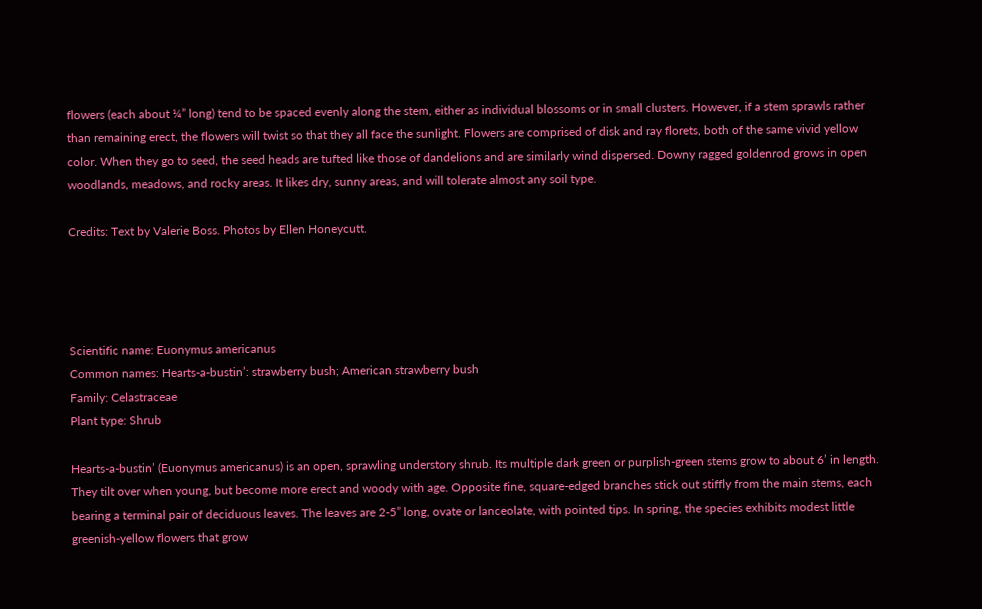flowers (each about ¼” long) tend to be spaced evenly along the stem, either as individual blossoms or in small clusters. However, if a stem sprawls rather than remaining erect, the flowers will twist so that they all face the sunlight. Flowers are comprised of disk and ray florets, both of the same vivid yellow color. When they go to seed, the seed heads are tufted like those of dandelions and are similarly wind dispersed. Downy ragged goldenrod grows in open woodlands, meadows, and rocky areas. It likes dry, sunny areas, and will tolerate almost any soil type.

Credits: Text by Valerie Boss. Photos by Ellen Honeycutt.




Scientific name: Euonymus americanus
Common names: Hearts-a-bustin’: strawberry bush; American strawberry bush
Family: Celastraceae
Plant type: Shrub

Hearts-a-bustin’ (Euonymus americanus) is an open, sprawling understory shrub. Its multiple dark green or purplish-green stems grow to about 6’ in length. They tilt over when young, but become more erect and woody with age. Opposite fine, square-edged branches stick out stiffly from the main stems, each bearing a terminal pair of deciduous leaves. The leaves are 2-5” long, ovate or lanceolate, with pointed tips. In spring, the species exhibits modest little greenish-yellow flowers that grow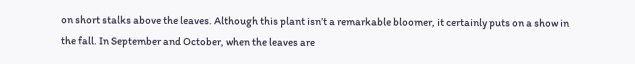on short stalks above the leaves. Although this plant isn’t a remarkable bloomer, it certainly puts on a show in the fall. In September and October, when the leaves are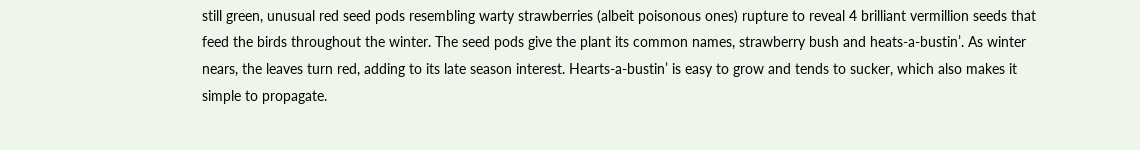still green, unusual red seed pods resembling warty strawberries (albeit poisonous ones) rupture to reveal 4 brilliant vermillion seeds that feed the birds throughout the winter. The seed pods give the plant its common names, strawberry bush and heats-a-bustin’. As winter nears, the leaves turn red, adding to its late season interest. Hearts-a-bustin’ is easy to grow and tends to sucker, which also makes it simple to propagate.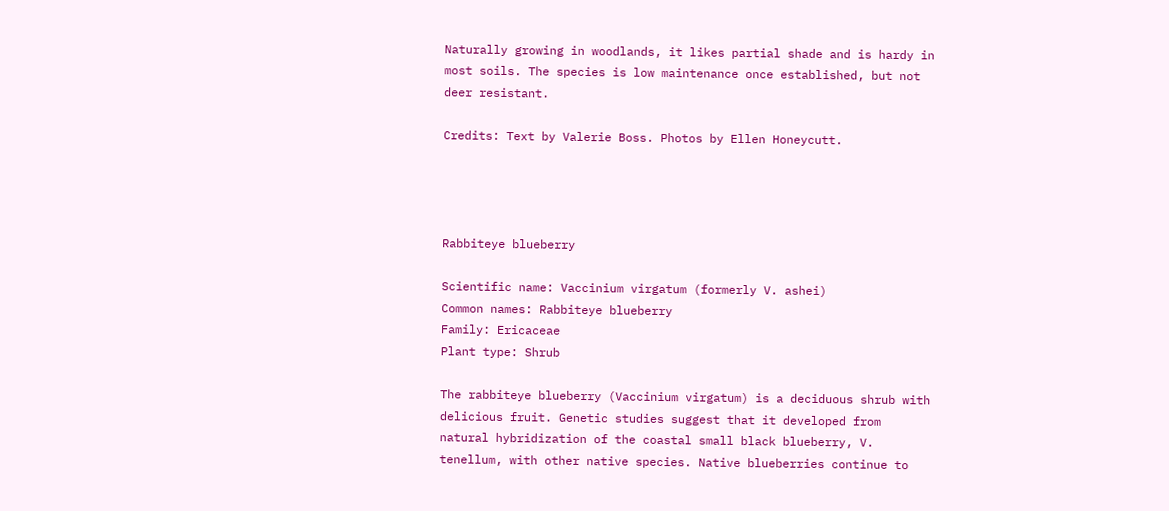Naturally growing in woodlands, it likes partial shade and is hardy in most soils. The species is low maintenance once established, but not deer resistant.

Credits: Text by Valerie Boss. Photos by Ellen Honeycutt.




Rabbiteye blueberry

Scientific name: Vaccinium virgatum (formerly V. ashei)
Common names: Rabbiteye blueberry
Family: Ericaceae
Plant type: Shrub

The rabbiteye blueberry (Vaccinium virgatum) is a deciduous shrub with delicious fruit. Genetic studies suggest that it developed from natural hybridization of the coastal small black blueberry, V. tenellum, with other native species. Native blueberries continue to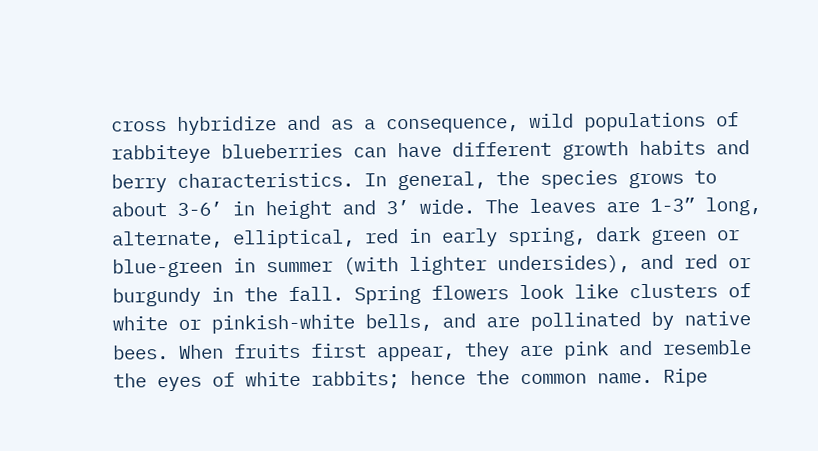cross hybridize and as a consequence, wild populations of rabbiteye blueberries can have different growth habits and berry characteristics. In general, the species grows to about 3-6’ in height and 3’ wide. The leaves are 1-3” long, alternate, elliptical, red in early spring, dark green or blue-green in summer (with lighter undersides), and red or burgundy in the fall. Spring flowers look like clusters of white or pinkish-white bells, and are pollinated by native bees. When fruits first appear, they are pink and resemble the eyes of white rabbits; hence the common name. Ripe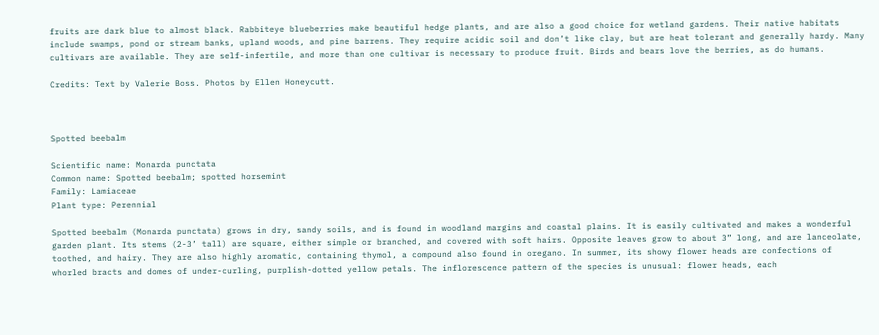fruits are dark blue to almost black. Rabbiteye blueberries make beautiful hedge plants, and are also a good choice for wetland gardens. Their native habitats include swamps, pond or stream banks, upland woods, and pine barrens. They require acidic soil and don’t like clay, but are heat tolerant and generally hardy. Many cultivars are available. They are self-infertile, and more than one cultivar is necessary to produce fruit. Birds and bears love the berries, as do humans.

Credits: Text by Valerie Boss. Photos by Ellen Honeycutt.



Spotted beebalm

Scientific name: Monarda punctata
Common name: Spotted beebalm; spotted horsemint
Family: Lamiaceae
Plant type: Perennial

Spotted beebalm (Monarda punctata) grows in dry, sandy soils, and is found in woodland margins and coastal plains. It is easily cultivated and makes a wonderful garden plant. Its stems (2-3’ tall) are square, either simple or branched, and covered with soft hairs. Opposite leaves grow to about 3” long, and are lanceolate, toothed, and hairy. They are also highly aromatic, containing thymol, a compound also found in oregano. In summer, its showy flower heads are confections of whorled bracts and domes of under-curling, purplish-dotted yellow petals. The inflorescence pattern of the species is unusual: flower heads, each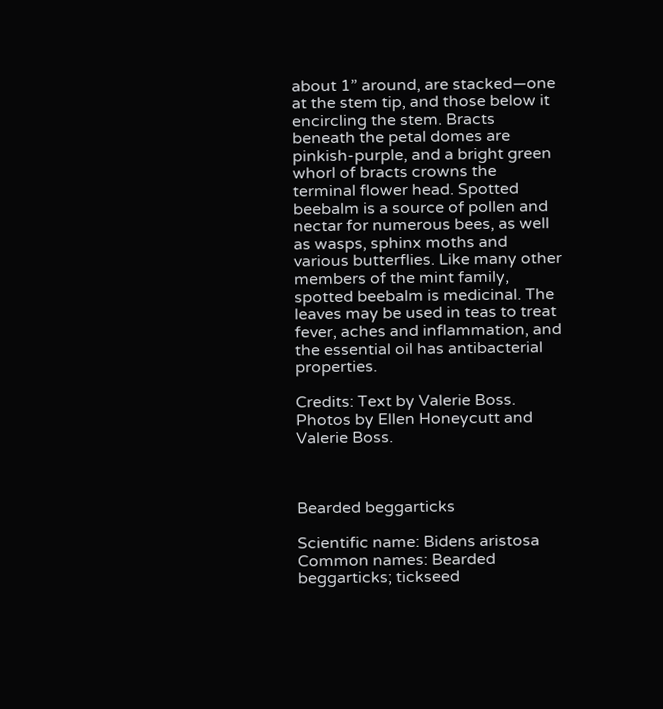about 1” around, are stacked—one at the stem tip, and those below it encircling the stem. Bracts beneath the petal domes are pinkish-purple, and a bright green whorl of bracts crowns the terminal flower head. Spotted beebalm is a source of pollen and nectar for numerous bees, as well as wasps, sphinx moths and various butterflies. Like many other members of the mint family, spotted beebalm is medicinal. The leaves may be used in teas to treat fever, aches and inflammation, and the essential oil has antibacterial properties.

Credits: Text by Valerie Boss. Photos by Ellen Honeycutt and Valerie Boss.



Bearded beggarticks

Scientific name: Bidens aristosa
Common names: Bearded beggarticks; tickseed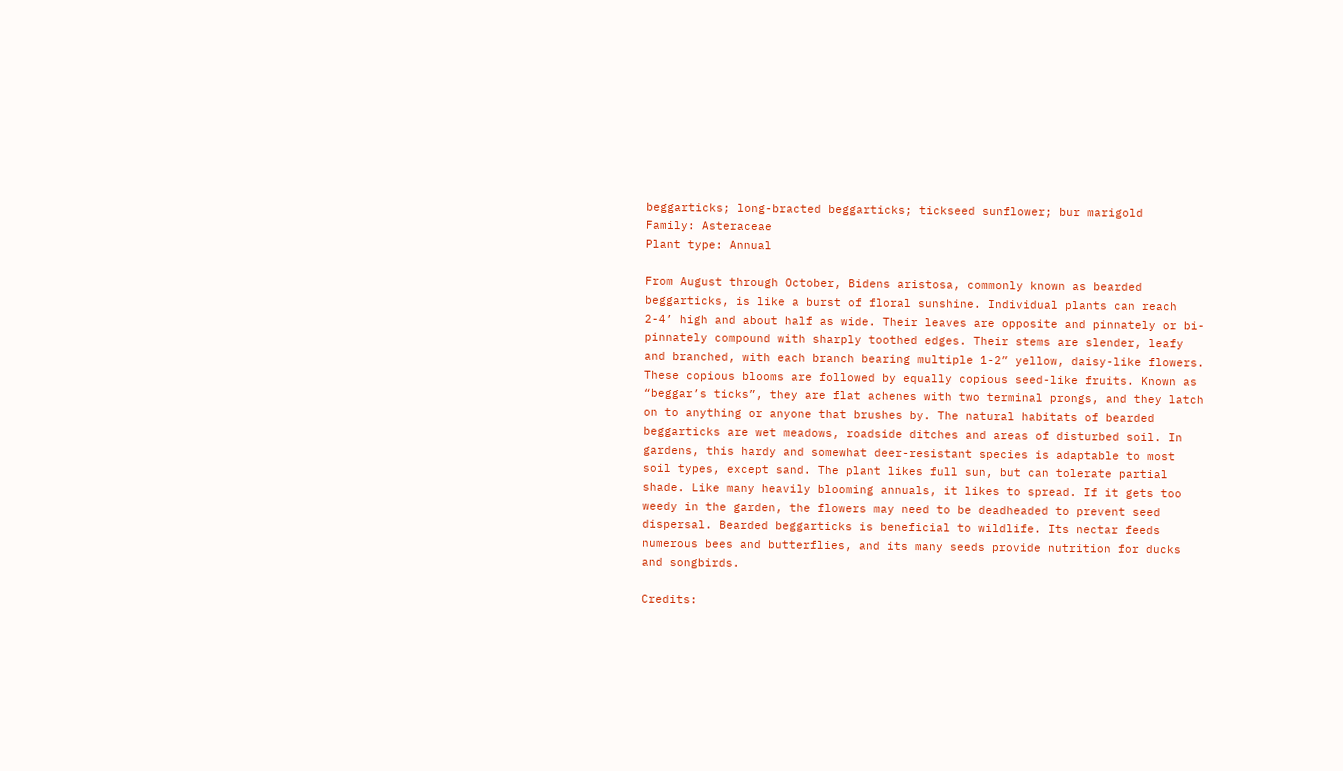beggarticks; long-bracted beggarticks; tickseed sunflower; bur marigold
Family: Asteraceae
Plant type: Annual

From August through October, Bidens aristosa, commonly known as bearded beggarticks, is like a burst of floral sunshine. Individual plants can reach 2-4’ high and about half as wide. Their leaves are opposite and pinnately or bi-pinnately compound with sharply toothed edges. Their stems are slender, leafy and branched, with each branch bearing multiple 1-2” yellow, daisy-like flowers. These copious blooms are followed by equally copious seed-like fruits. Known as “beggar’s ticks”, they are flat achenes with two terminal prongs, and they latch on to anything or anyone that brushes by. The natural habitats of bearded beggarticks are wet meadows, roadside ditches and areas of disturbed soil. In gardens, this hardy and somewhat deer-resistant species is adaptable to most soil types, except sand. The plant likes full sun, but can tolerate partial shade. Like many heavily blooming annuals, it likes to spread. If it gets too weedy in the garden, the flowers may need to be deadheaded to prevent seed dispersal. Bearded beggarticks is beneficial to wildlife. Its nectar feeds numerous bees and butterflies, and its many seeds provide nutrition for ducks and songbirds.

Credits: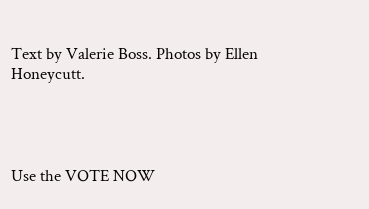Text by Valerie Boss. Photos by Ellen Honeycutt.




Use the VOTE NOW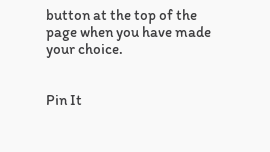button at the top of the page when you have made your choice.


Pin It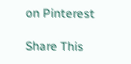on Pinterest

Share This